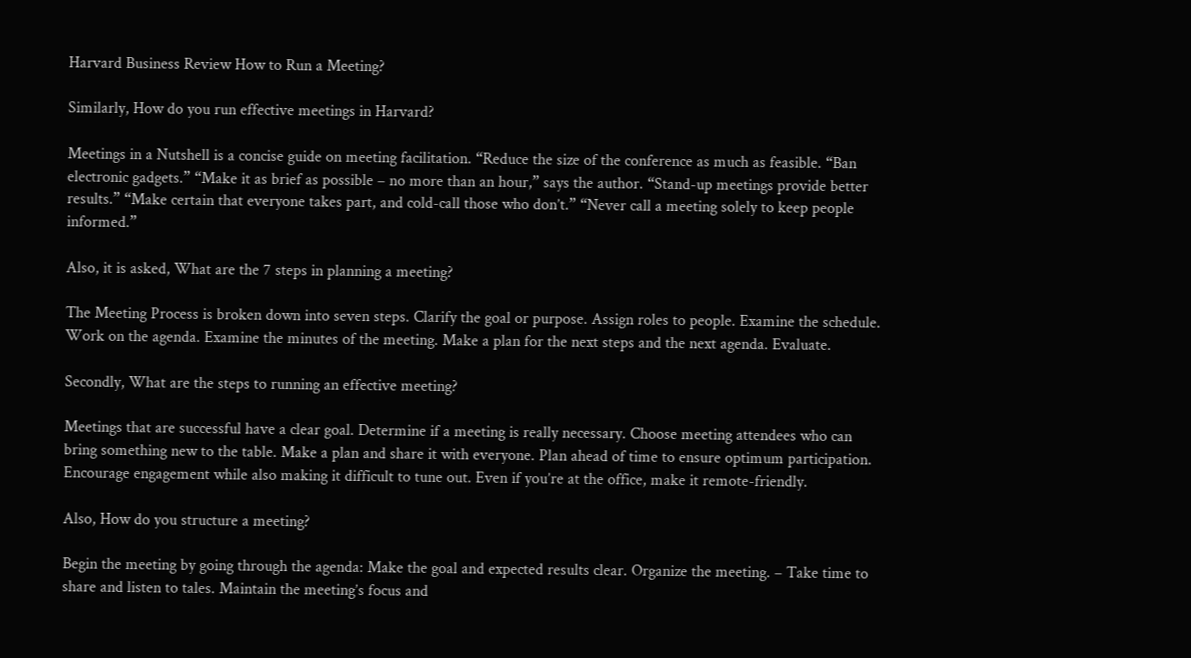Harvard Business Review How to Run a Meeting?

Similarly, How do you run effective meetings in Harvard?

Meetings in a Nutshell is a concise guide on meeting facilitation. “Reduce the size of the conference as much as feasible. “Ban electronic gadgets.” “Make it as brief as possible – no more than an hour,” says the author. “Stand-up meetings provide better results.” “Make certain that everyone takes part, and cold-call those who don’t.” “Never call a meeting solely to keep people informed.”

Also, it is asked, What are the 7 steps in planning a meeting?

The Meeting Process is broken down into seven steps. Clarify the goal or purpose. Assign roles to people. Examine the schedule. Work on the agenda. Examine the minutes of the meeting. Make a plan for the next steps and the next agenda. Evaluate.

Secondly, What are the steps to running an effective meeting?

Meetings that are successful have a clear goal. Determine if a meeting is really necessary. Choose meeting attendees who can bring something new to the table. Make a plan and share it with everyone. Plan ahead of time to ensure optimum participation. Encourage engagement while also making it difficult to tune out. Even if you’re at the office, make it remote-friendly.

Also, How do you structure a meeting?

Begin the meeting by going through the agenda: Make the goal and expected results clear. Organize the meeting. – Take time to share and listen to tales. Maintain the meeting’s focus and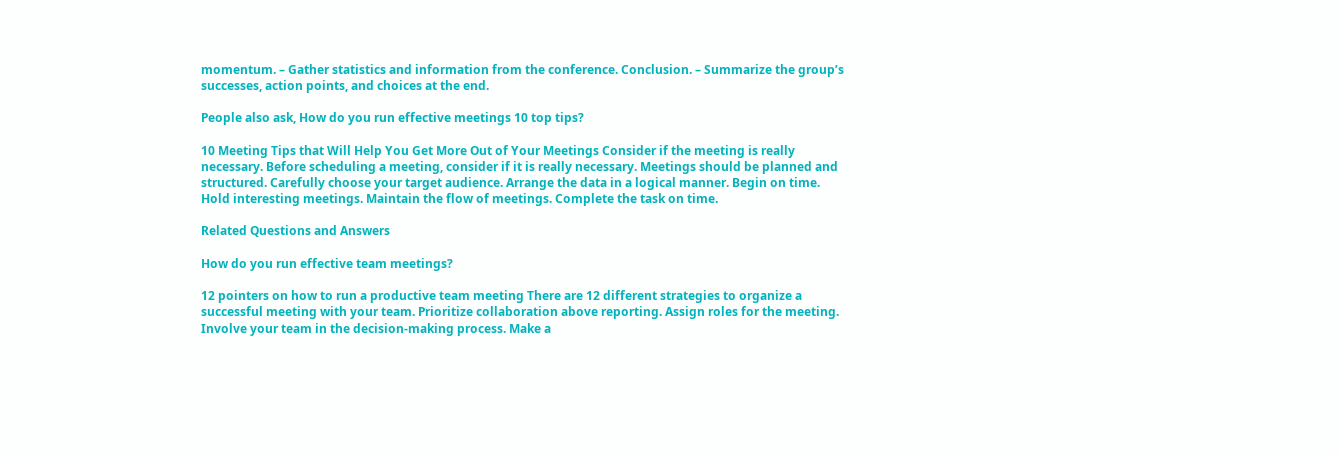momentum. – Gather statistics and information from the conference. Conclusion. – Summarize the group’s successes, action points, and choices at the end.

People also ask, How do you run effective meetings 10 top tips?

10 Meeting Tips that Will Help You Get More Out of Your Meetings Consider if the meeting is really necessary. Before scheduling a meeting, consider if it is really necessary. Meetings should be planned and structured. Carefully choose your target audience. Arrange the data in a logical manner. Begin on time. Hold interesting meetings. Maintain the flow of meetings. Complete the task on time.

Related Questions and Answers

How do you run effective team meetings?

12 pointers on how to run a productive team meeting There are 12 different strategies to organize a successful meeting with your team. Prioritize collaboration above reporting. Assign roles for the meeting. Involve your team in the decision-making process. Make a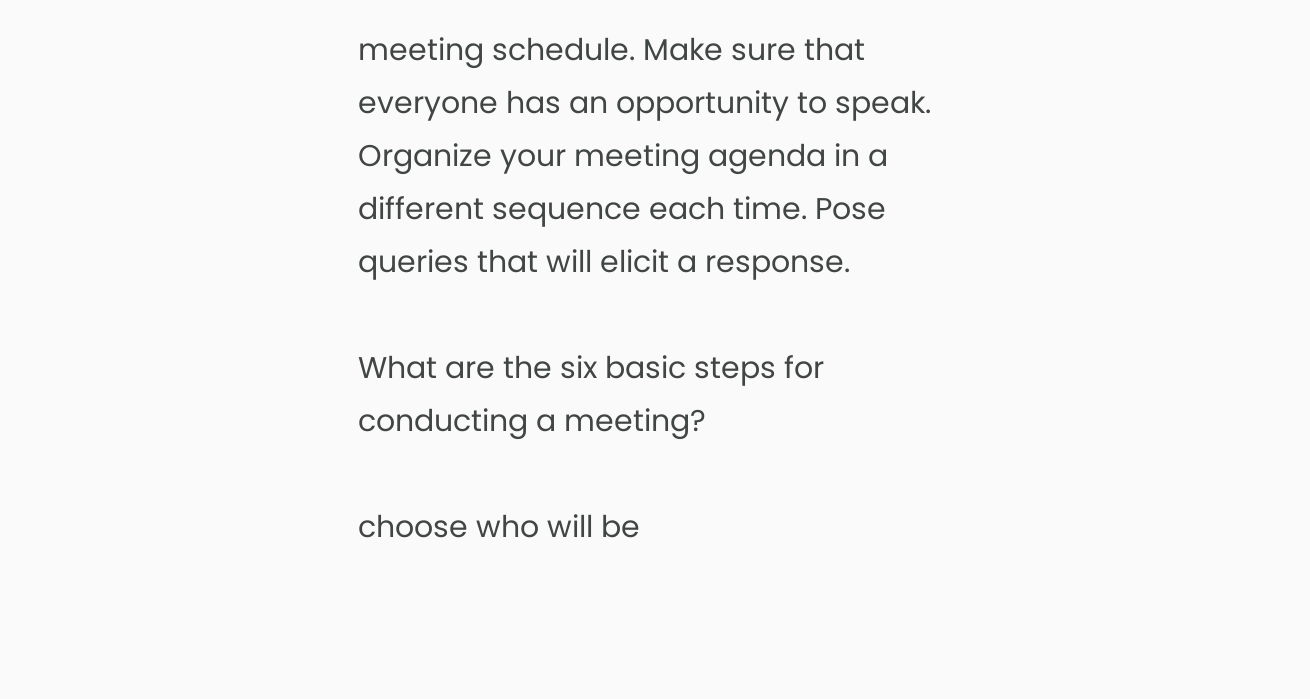meeting schedule. Make sure that everyone has an opportunity to speak. Organize your meeting agenda in a different sequence each time. Pose queries that will elicit a response.

What are the six basic steps for conducting a meeting?

choose who will be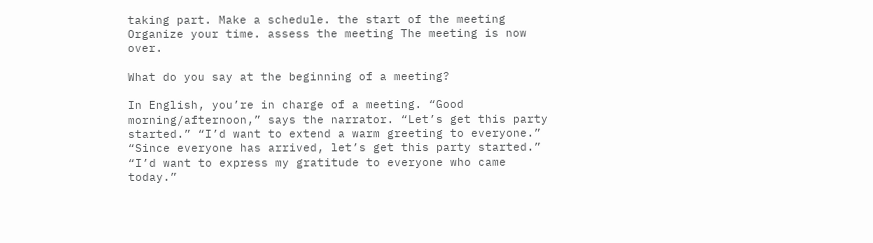taking part. Make a schedule. the start of the meeting Organize your time. assess the meeting The meeting is now over.

What do you say at the beginning of a meeting?

In English, you’re in charge of a meeting. “Good morning/afternoon,” says the narrator. “Let’s get this party started.” “I’d want to extend a warm greeting to everyone.” “Since everyone has arrived, let’s get this party started.” “I’d want to express my gratitude to everyone who came today.”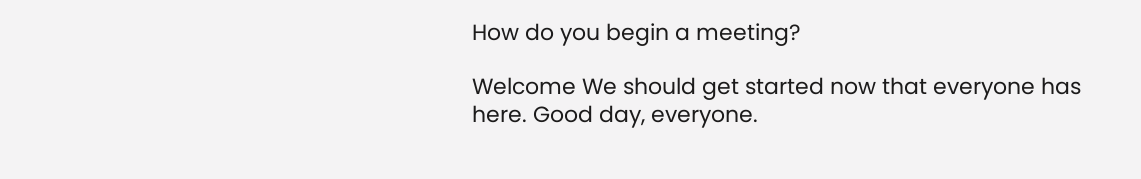How do you begin a meeting?

Welcome We should get started now that everyone has here. Good day, everyone.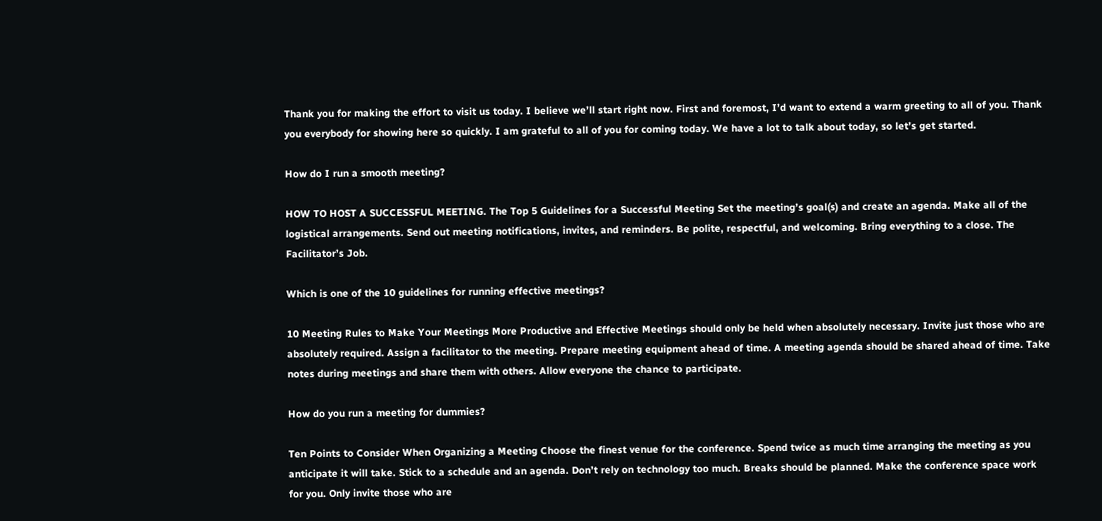Thank you for making the effort to visit us today. I believe we’ll start right now. First and foremost, I’d want to extend a warm greeting to all of you. Thank you everybody for showing here so quickly. I am grateful to all of you for coming today. We have a lot to talk about today, so let’s get started.

How do I run a smooth meeting?

HOW TO HOST A SUCCESSFUL MEETING. The Top 5 Guidelines for a Successful Meeting Set the meeting’s goal(s) and create an agenda. Make all of the logistical arrangements. Send out meeting notifications, invites, and reminders. Be polite, respectful, and welcoming. Bring everything to a close. The Facilitator’s Job.

Which is one of the 10 guidelines for running effective meetings?

10 Meeting Rules to Make Your Meetings More Productive and Effective Meetings should only be held when absolutely necessary. Invite just those who are absolutely required. Assign a facilitator to the meeting. Prepare meeting equipment ahead of time. A meeting agenda should be shared ahead of time. Take notes during meetings and share them with others. Allow everyone the chance to participate.

How do you run a meeting for dummies?

Ten Points to Consider When Organizing a Meeting Choose the finest venue for the conference. Spend twice as much time arranging the meeting as you anticipate it will take. Stick to a schedule and an agenda. Don’t rely on technology too much. Breaks should be planned. Make the conference space work for you. Only invite those who are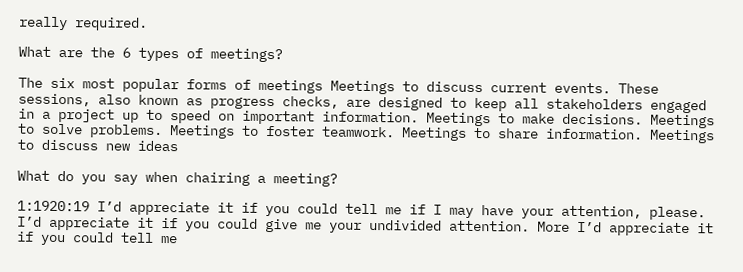really required.

What are the 6 types of meetings?

The six most popular forms of meetings Meetings to discuss current events. These sessions, also known as progress checks, are designed to keep all stakeholders engaged in a project up to speed on important information. Meetings to make decisions. Meetings to solve problems. Meetings to foster teamwork. Meetings to share information. Meetings to discuss new ideas

What do you say when chairing a meeting?

1:1920:19 I’d appreciate it if you could tell me if I may have your attention, please. I’d appreciate it if you could give me your undivided attention. More I’d appreciate it if you could tell me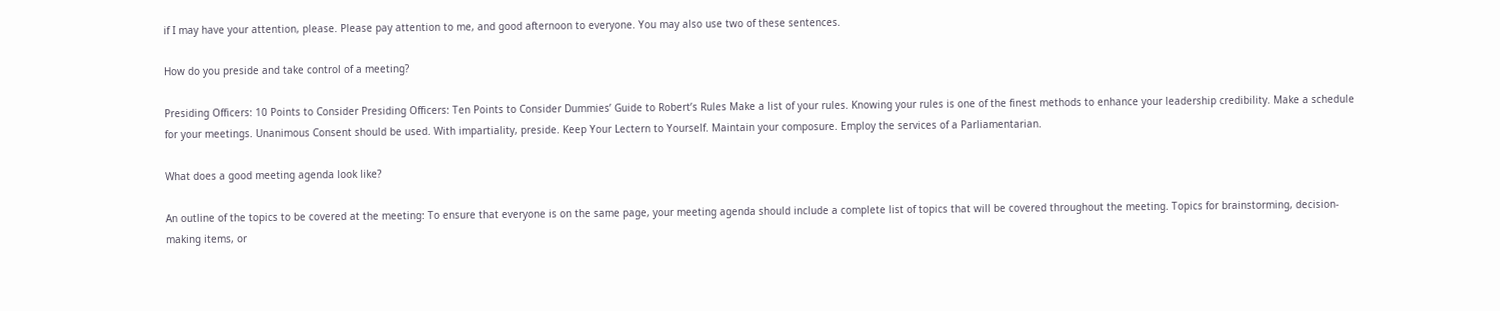if I may have your attention, please. Please pay attention to me, and good afternoon to everyone. You may also use two of these sentences.

How do you preside and take control of a meeting?

Presiding Officers: 10 Points to Consider Presiding Officers: Ten Points to Consider Dummies’ Guide to Robert’s Rules Make a list of your rules. Knowing your rules is one of the finest methods to enhance your leadership credibility. Make a schedule for your meetings. Unanimous Consent should be used. With impartiality, preside. Keep Your Lectern to Yourself. Maintain your composure. Employ the services of a Parliamentarian.

What does a good meeting agenda look like?

An outline of the topics to be covered at the meeting: To ensure that everyone is on the same page, your meeting agenda should include a complete list of topics that will be covered throughout the meeting. Topics for brainstorming, decision-making items, or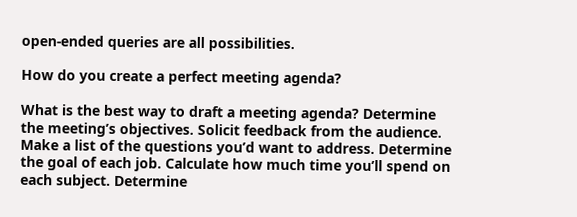open-ended queries are all possibilities.

How do you create a perfect meeting agenda?

What is the best way to draft a meeting agenda? Determine the meeting’s objectives. Solicit feedback from the audience. Make a list of the questions you’d want to address. Determine the goal of each job. Calculate how much time you’ll spend on each subject. Determine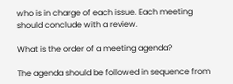who is in charge of each issue. Each meeting should conclude with a review.

What is the order of a meeting agenda?

The agenda should be followed in sequence from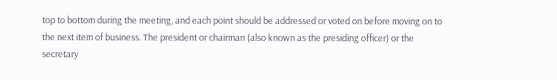top to bottom during the meeting, and each point should be addressed or voted on before moving on to the next item of business. The president or chairman (also known as the presiding officer) or the secretary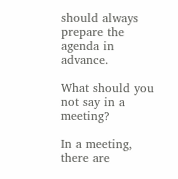should always prepare the agenda in advance.

What should you not say in a meeting?

In a meeting, there are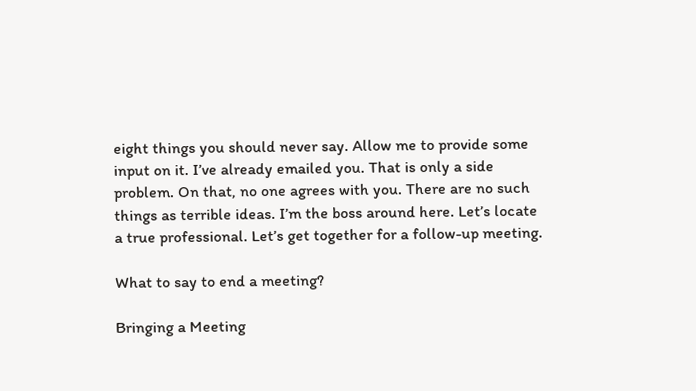eight things you should never say. Allow me to provide some input on it. I’ve already emailed you. That is only a side problem. On that, no one agrees with you. There are no such things as terrible ideas. I’m the boss around here. Let’s locate a true professional. Let’s get together for a follow-up meeting.

What to say to end a meeting?

Bringing a Meeting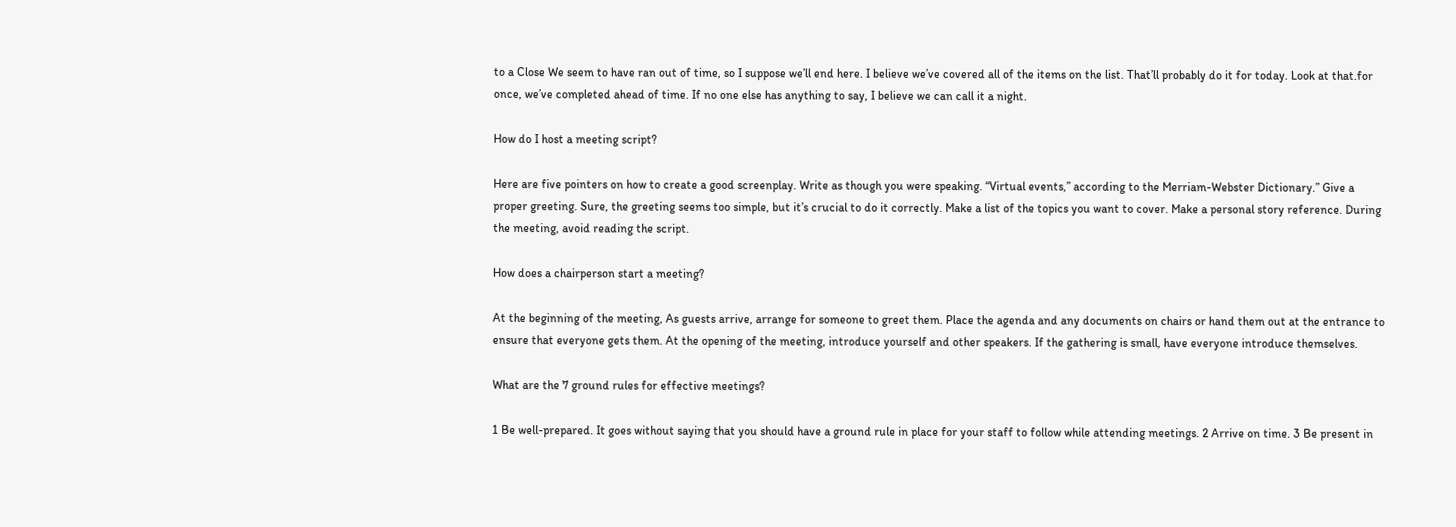to a Close We seem to have ran out of time, so I suppose we’ll end here. I believe we’ve covered all of the items on the list. That’ll probably do it for today. Look at that.for once, we’ve completed ahead of time. If no one else has anything to say, I believe we can call it a night.

How do I host a meeting script?

Here are five pointers on how to create a good screenplay. Write as though you were speaking. “Virtual events,” according to the Merriam-Webster Dictionary.” Give a proper greeting. Sure, the greeting seems too simple, but it’s crucial to do it correctly. Make a list of the topics you want to cover. Make a personal story reference. During the meeting, avoid reading the script.

How does a chairperson start a meeting?

At the beginning of the meeting, As guests arrive, arrange for someone to greet them. Place the agenda and any documents on chairs or hand them out at the entrance to ensure that everyone gets them. At the opening of the meeting, introduce yourself and other speakers. If the gathering is small, have everyone introduce themselves.

What are the 7 ground rules for effective meetings?

1 Be well-prepared. It goes without saying that you should have a ground rule in place for your staff to follow while attending meetings. 2 Arrive on time. 3 Be present in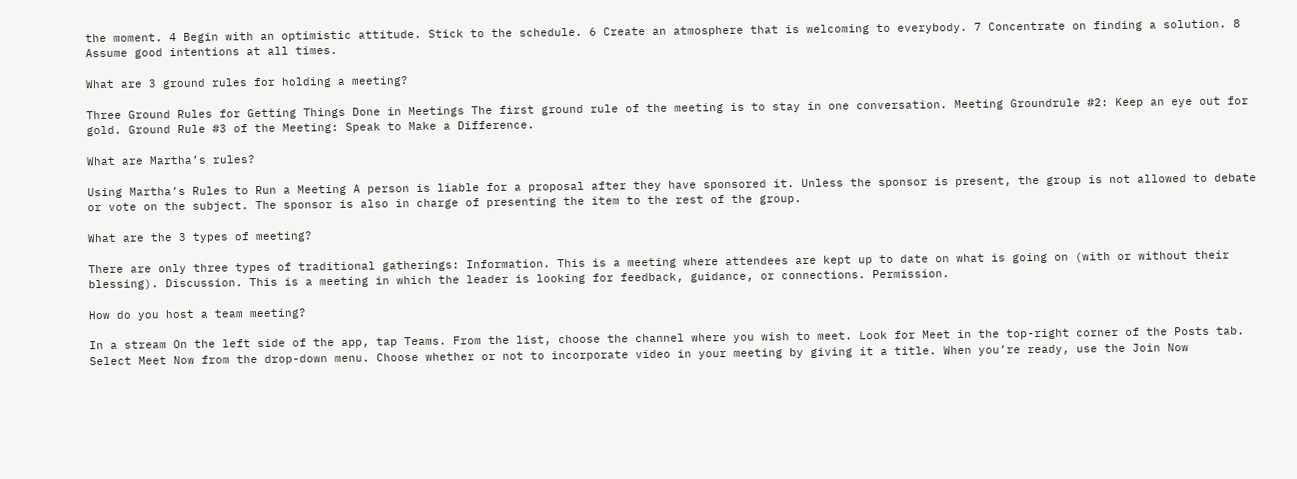the moment. 4 Begin with an optimistic attitude. Stick to the schedule. 6 Create an atmosphere that is welcoming to everybody. 7 Concentrate on finding a solution. 8 Assume good intentions at all times.

What are 3 ground rules for holding a meeting?

Three Ground Rules for Getting Things Done in Meetings The first ground rule of the meeting is to stay in one conversation. Meeting Groundrule #2: Keep an eye out for gold. Ground Rule #3 of the Meeting: Speak to Make a Difference.

What are Martha’s rules?

Using Martha’s Rules to Run a Meeting A person is liable for a proposal after they have sponsored it. Unless the sponsor is present, the group is not allowed to debate or vote on the subject. The sponsor is also in charge of presenting the item to the rest of the group.

What are the 3 types of meeting?

There are only three types of traditional gatherings: Information. This is a meeting where attendees are kept up to date on what is going on (with or without their blessing). Discussion. This is a meeting in which the leader is looking for feedback, guidance, or connections. Permission.

How do you host a team meeting?

In a stream On the left side of the app, tap Teams. From the list, choose the channel where you wish to meet. Look for Meet in the top-right corner of the Posts tab. Select Meet Now from the drop-down menu. Choose whether or not to incorporate video in your meeting by giving it a title. When you’re ready, use the Join Now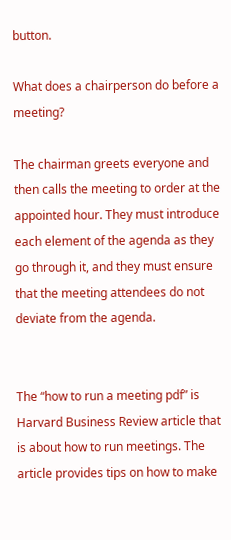button.

What does a chairperson do before a meeting?

The chairman greets everyone and then calls the meeting to order at the appointed hour. They must introduce each element of the agenda as they go through it, and they must ensure that the meeting attendees do not deviate from the agenda.


The “how to run a meeting pdf” is Harvard Business Review article that is about how to run meetings. The article provides tips on how to make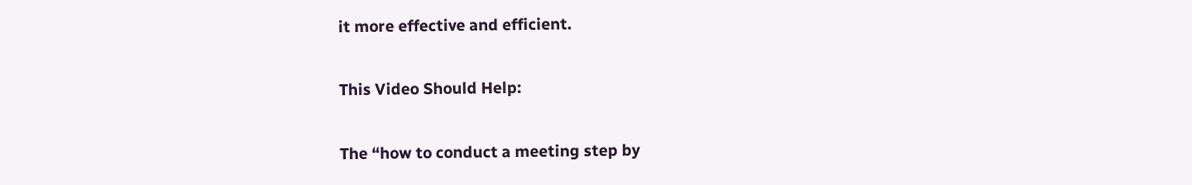it more effective and efficient.

This Video Should Help:

The “how to conduct a meeting step by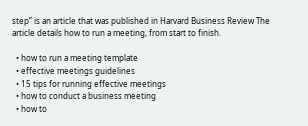step” is an article that was published in Harvard Business Review The article details how to run a meeting, from start to finish.

  • how to run a meeting template
  • effective meetings guidelines
  • 15 tips for running effective meetings
  • how to conduct a business meeting
  • how to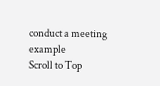conduct a meeting example
Scroll to Top